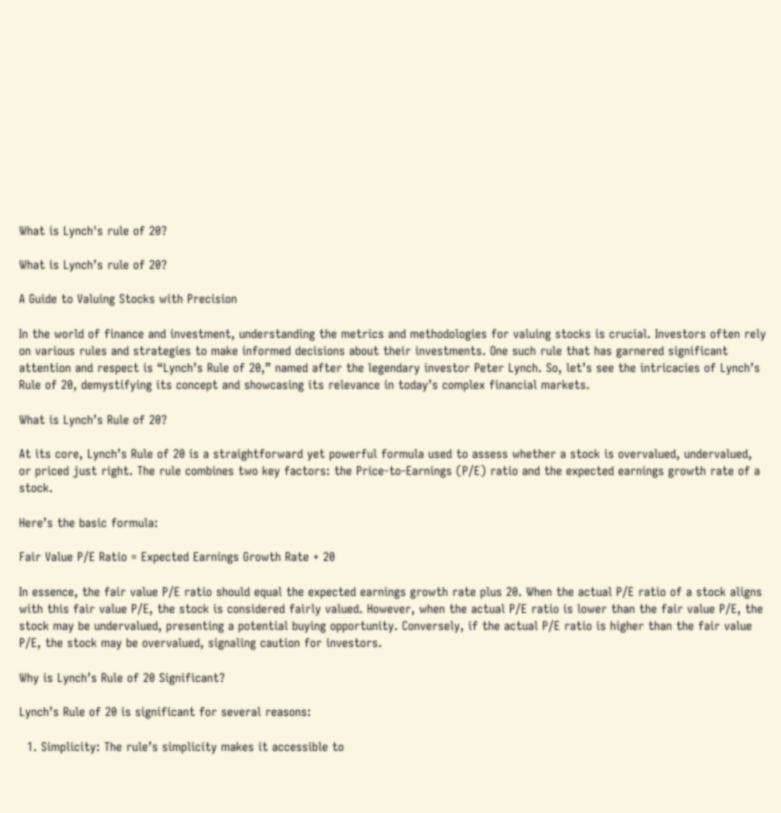What is Lynch's rule of 20?

What is Lynch’s rule of 20?

A Guide to Valuing Stocks with Precision

In the world of finance and investment, understanding the metrics and methodologies for valuing stocks is crucial. Investors often rely on various rules and strategies to make informed decisions about their investments. One such rule that has garnered significant attention and respect is “Lynch’s Rule of 20,” named after the legendary investor Peter Lynch. So, let’s see the intricacies of Lynch’s Rule of 20, demystifying its concept and showcasing its relevance in today’s complex financial markets.

What is Lynch’s Rule of 20?

At its core, Lynch’s Rule of 20 is a straightforward yet powerful formula used to assess whether a stock is overvalued, undervalued, or priced just right. The rule combines two key factors: the Price-to-Earnings (P/E) ratio and the expected earnings growth rate of a stock.

Here’s the basic formula:

Fair Value P/E Ratio = Expected Earnings Growth Rate + 20

In essence, the fair value P/E ratio should equal the expected earnings growth rate plus 20. When the actual P/E ratio of a stock aligns with this fair value P/E, the stock is considered fairly valued. However, when the actual P/E ratio is lower than the fair value P/E, the stock may be undervalued, presenting a potential buying opportunity. Conversely, if the actual P/E ratio is higher than the fair value P/E, the stock may be overvalued, signaling caution for investors.

Why is Lynch’s Rule of 20 Significant?

Lynch’s Rule of 20 is significant for several reasons:

  1. Simplicity: The rule’s simplicity makes it accessible to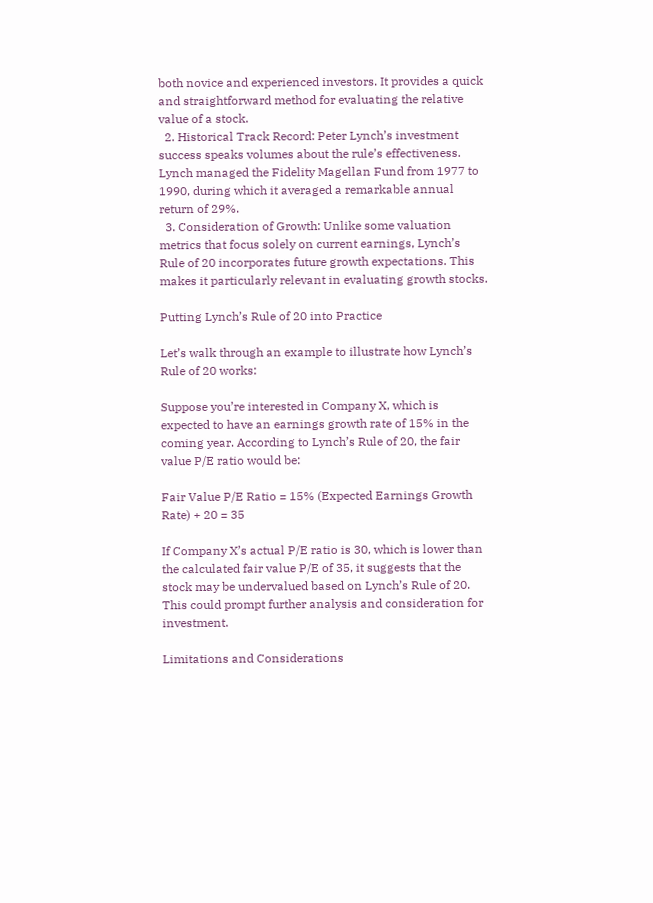both novice and experienced investors. It provides a quick and straightforward method for evaluating the relative value of a stock.
  2. Historical Track Record: Peter Lynch’s investment success speaks volumes about the rule’s effectiveness. Lynch managed the Fidelity Magellan Fund from 1977 to 1990, during which it averaged a remarkable annual return of 29%.
  3. Consideration of Growth: Unlike some valuation metrics that focus solely on current earnings, Lynch’s Rule of 20 incorporates future growth expectations. This makes it particularly relevant in evaluating growth stocks.

Putting Lynch’s Rule of 20 into Practice

Let’s walk through an example to illustrate how Lynch’s Rule of 20 works:

Suppose you’re interested in Company X, which is expected to have an earnings growth rate of 15% in the coming year. According to Lynch’s Rule of 20, the fair value P/E ratio would be:

Fair Value P/E Ratio = 15% (Expected Earnings Growth Rate) + 20 = 35

If Company X’s actual P/E ratio is 30, which is lower than the calculated fair value P/E of 35, it suggests that the stock may be undervalued based on Lynch’s Rule of 20. This could prompt further analysis and consideration for investment.

Limitations and Considerations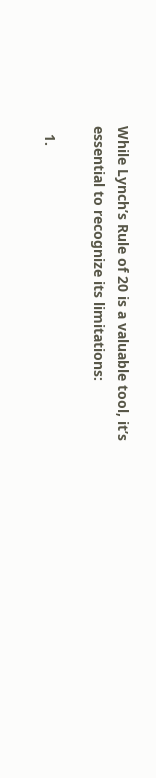While Lynch’s Rule of 20 is a valuable tool, it’s essential to recognize its limitations:

  1.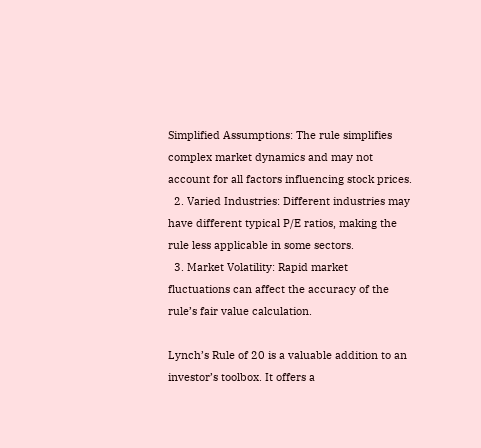Simplified Assumptions: The rule simplifies complex market dynamics and may not account for all factors influencing stock prices.
  2. Varied Industries: Different industries may have different typical P/E ratios, making the rule less applicable in some sectors.
  3. Market Volatility: Rapid market fluctuations can affect the accuracy of the rule’s fair value calculation.

Lynch’s Rule of 20 is a valuable addition to an investor’s toolbox. It offers a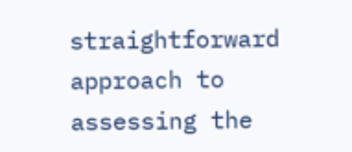straightforward approach to assessing the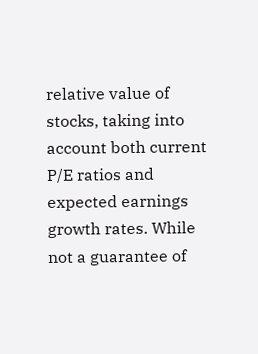relative value of stocks, taking into account both current P/E ratios and expected earnings growth rates. While not a guarantee of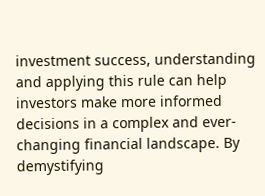investment success, understanding and applying this rule can help investors make more informed decisions in a complex and ever-changing financial landscape. By demystifying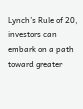Lynch’s Rule of 20, investors can embark on a path toward greater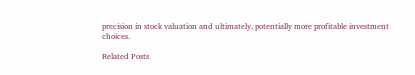precision in stock valuation and ultimately, potentially more profitable investment choices.

Related Posts